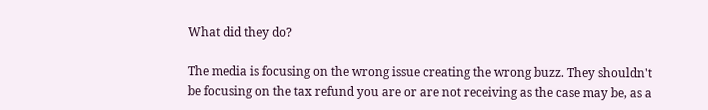What did they do?

The media is focusing on the wrong issue creating the wrong buzz. They shouldn't be focusing on the tax refund you are or are not receiving as the case may be, as a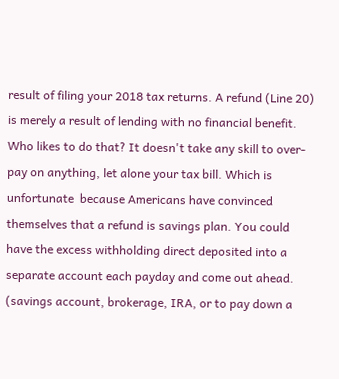result of filing your 2018 tax returns. A refund (Line 20) is merely a result of lending with no financial benefit. Who likes to do that? It doesn't take any skill to over-pay on anything, let alone your tax bill. Which is unfortunate  because Americans have convinced themselves that a refund is savings plan. You could have the excess withholding direct deposited into a separate account each payday and come out ahead. (savings account, brokerage, IRA, or to pay down a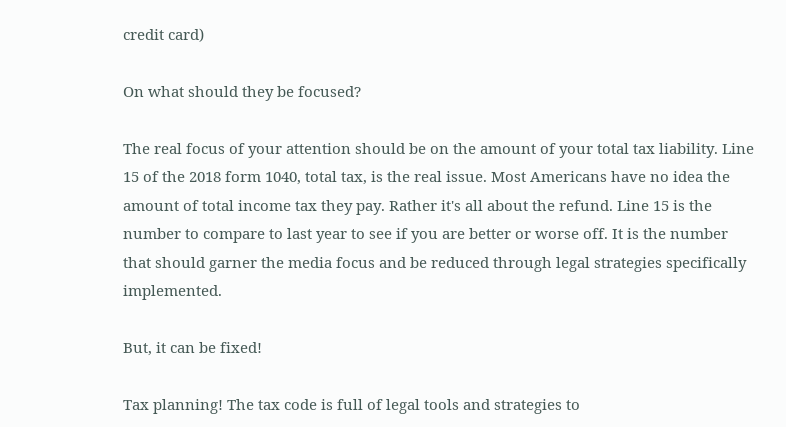credit card)

On what should they be focused?

The real focus of your attention should be on the amount of your total tax liability. Line 15 of the 2018 form 1040, total tax, is the real issue. Most Americans have no idea the amount of total income tax they pay. Rather it's all about the refund. Line 15 is the number to compare to last year to see if you are better or worse off. It is the number that should garner the media focus and be reduced through legal strategies specifically implemented.

But, it can be fixed!

Tax planning! The tax code is full of legal tools and strategies to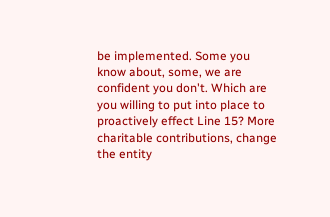be implemented. Some you know about, some, we are confident you don't. Which are you willing to put into place to proactively effect Line 15? More charitable contributions, change the entity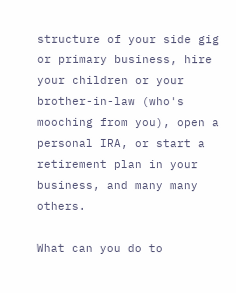structure of your side gig or primary business, hire your children or your brother-in-law (who's mooching from you), open a personal IRA, or start a retirement plan in your business, and many many others.

What can you do to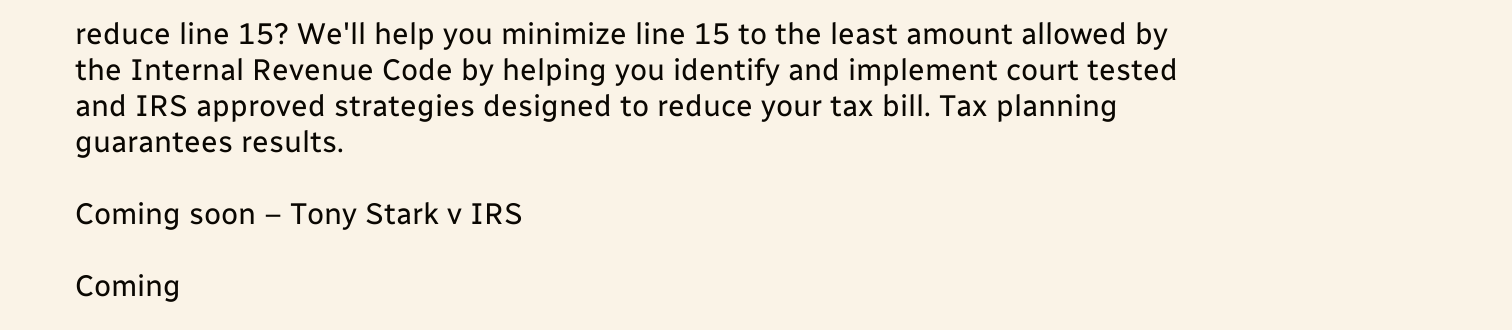reduce line 15? We'll help you minimize line 15 to the least amount allowed by the Internal Revenue Code by helping you identify and implement court tested and IRS approved strategies designed to reduce your tax bill. Tax planning guarantees results.

Coming soon – Tony Stark v IRS

Coming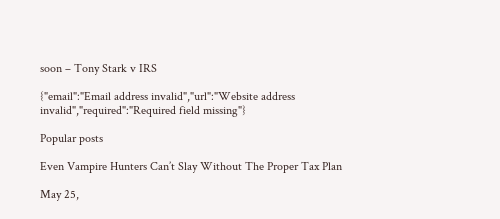soon – Tony Stark v IRS

{"email":"Email address invalid","url":"Website address invalid","required":"Required field missing"}

Popular posts

Even Vampire Hunters Can’t Slay Without The Proper Tax Plan

May 25,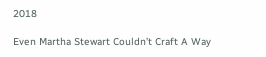2018

Even Martha Stewart Couldn’t Craft A Way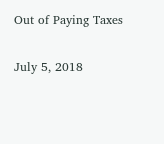Out of Paying Taxes

July 5, 2018